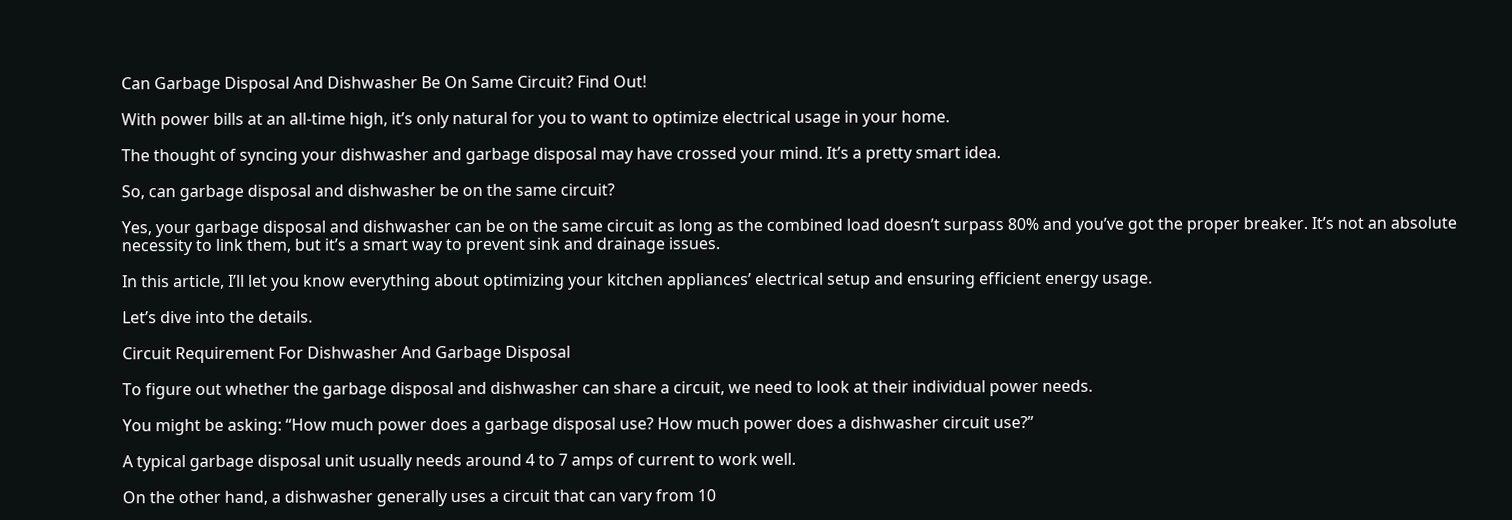Can Garbage Disposal And Dishwasher Be On Same Circuit? Find Out!

With power bills at an all-time high, it’s only natural for you to want to optimize electrical usage in your home.

The thought of syncing your dishwasher and garbage disposal may have crossed your mind. It’s a pretty smart idea.

So, can garbage disposal and dishwasher be on the same circuit?

Yes, your garbage disposal and dishwasher can be on the same circuit as long as the combined load doesn’t surpass 80% and you’ve got the proper breaker. It’s not an absolute necessity to link them, but it’s a smart way to prevent sink and drainage issues.

In this article, I’ll let you know everything about optimizing your kitchen appliances’ electrical setup and ensuring efficient energy usage.

Let’s dive into the details.

Circuit Requirement For Dishwasher And Garbage Disposal

To figure out whether the garbage disposal and dishwasher can share a circuit, we need to look at their individual power needs.

You might be asking: “How much power does a garbage disposal use? How much power does a dishwasher circuit use?”

A typical garbage disposal unit usually needs around 4 to 7 amps of current to work well.

On the other hand, a dishwasher generally uses a circuit that can vary from 10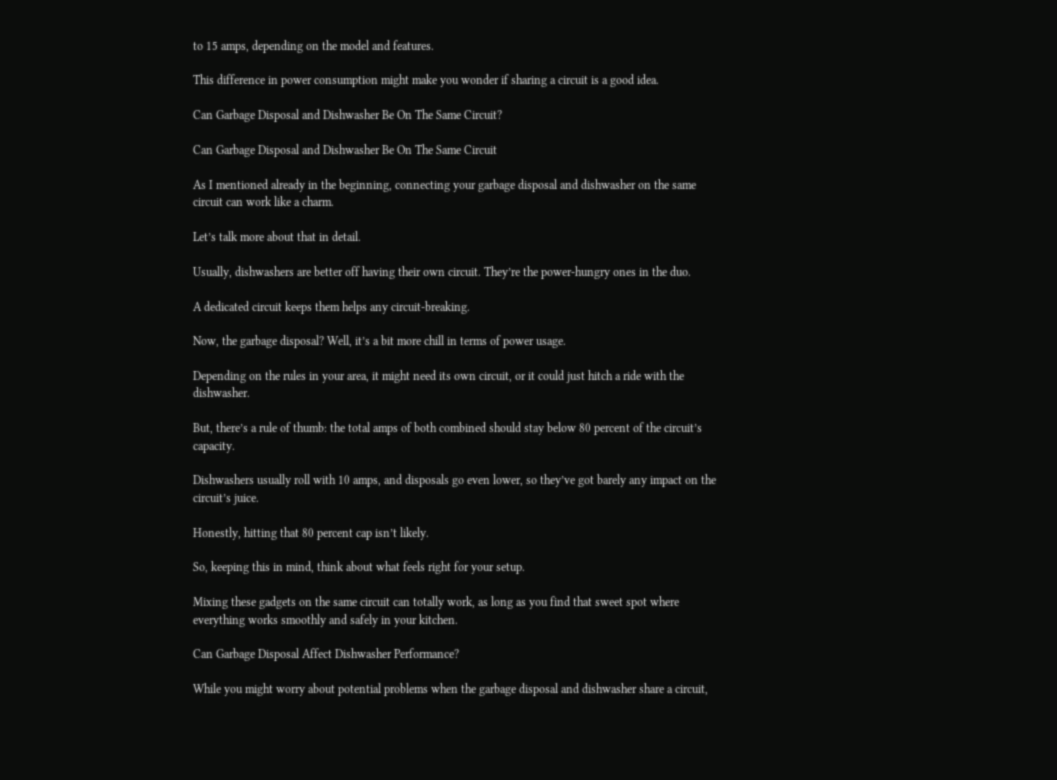to 15 amps, depending on the model and features.

This difference in power consumption might make you wonder if sharing a circuit is a good idea.

Can Garbage Disposal and Dishwasher Be On The Same Circuit?

Can Garbage Disposal and Dishwasher Be On The Same Circuit

As I mentioned already in the beginning, connecting your garbage disposal and dishwasher on the same circuit can work like a charm.

Let’s talk more about that in detail.

Usually, dishwashers are better off having their own circuit. They’re the power-hungry ones in the duo.

A dedicated circuit keeps them helps any circuit-breaking.

Now, the garbage disposal? Well, it’s a bit more chill in terms of power usage.

Depending on the rules in your area, it might need its own circuit, or it could just hitch a ride with the dishwasher.

But, there’s a rule of thumb: the total amps of both combined should stay below 80 percent of the circuit’s capacity.

Dishwashers usually roll with 10 amps, and disposals go even lower, so they’ve got barely any impact on the circuit’s juice.

Honestly, hitting that 80 percent cap isn’t likely.

So, keeping this in mind, think about what feels right for your setup.

Mixing these gadgets on the same circuit can totally work, as long as you find that sweet spot where everything works smoothly and safely in your kitchen.

Can Garbage Disposal Affect Dishwasher Performance?

While you might worry about potential problems when the garbage disposal and dishwasher share a circuit,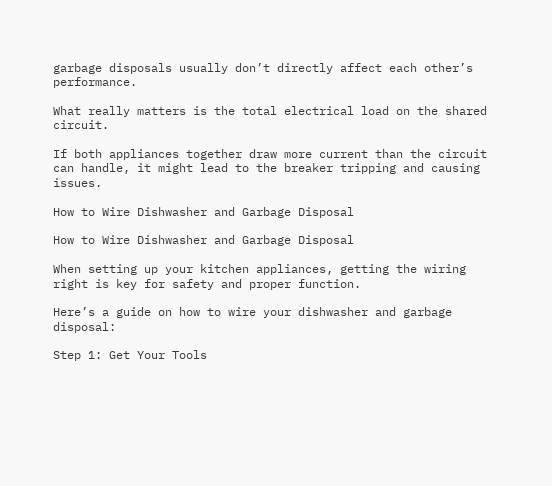garbage disposals usually don’t directly affect each other’s performance.

What really matters is the total electrical load on the shared circuit.

If both appliances together draw more current than the circuit can handle, it might lead to the breaker tripping and causing issues.

How to Wire Dishwasher and Garbage Disposal

How to Wire Dishwasher and Garbage Disposal

When setting up your kitchen appliances, getting the wiring right is key for safety and proper function.

Here’s a guide on how to wire your dishwasher and garbage disposal:

Step 1: Get Your Tools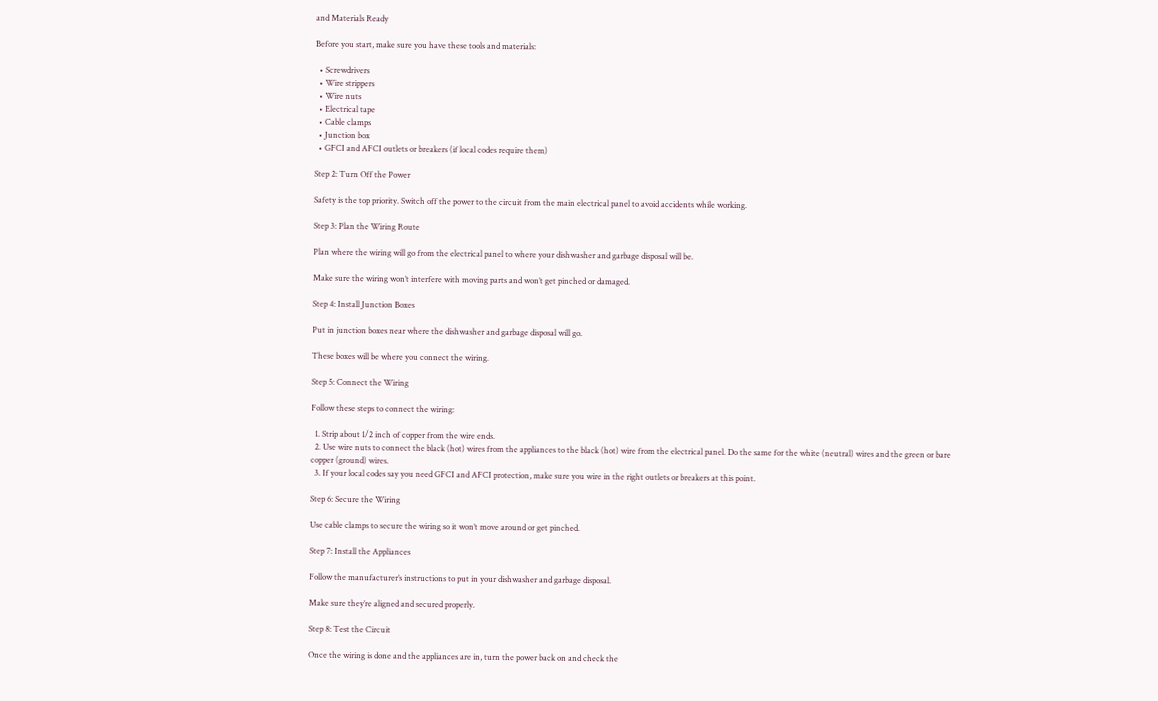and Materials Ready

Before you start, make sure you have these tools and materials:

  • Screwdrivers
  • Wire strippers
  • Wire nuts
  • Electrical tape
  • Cable clamps
  • Junction box
  • GFCI and AFCI outlets or breakers (if local codes require them)

Step 2: Turn Off the Power

Safety is the top priority. Switch off the power to the circuit from the main electrical panel to avoid accidents while working.

Step 3: Plan the Wiring Route

Plan where the wiring will go from the electrical panel to where your dishwasher and garbage disposal will be.

Make sure the wiring won’t interfere with moving parts and won’t get pinched or damaged.

Step 4: Install Junction Boxes

Put in junction boxes near where the dishwasher and garbage disposal will go.

These boxes will be where you connect the wiring.

Step 5: Connect the Wiring

Follow these steps to connect the wiring:

  1. Strip about 1/2 inch of copper from the wire ends.
  2. Use wire nuts to connect the black (hot) wires from the appliances to the black (hot) wire from the electrical panel. Do the same for the white (neutral) wires and the green or bare copper (ground) wires.
  3. If your local codes say you need GFCI and AFCI protection, make sure you wire in the right outlets or breakers at this point.

Step 6: Secure the Wiring

Use cable clamps to secure the wiring so it won’t move around or get pinched.

Step 7: Install the Appliances

Follow the manufacturer’s instructions to put in your dishwasher and garbage disposal.

Make sure they’re aligned and secured properly.

Step 8: Test the Circuit

Once the wiring is done and the appliances are in, turn the power back on and check the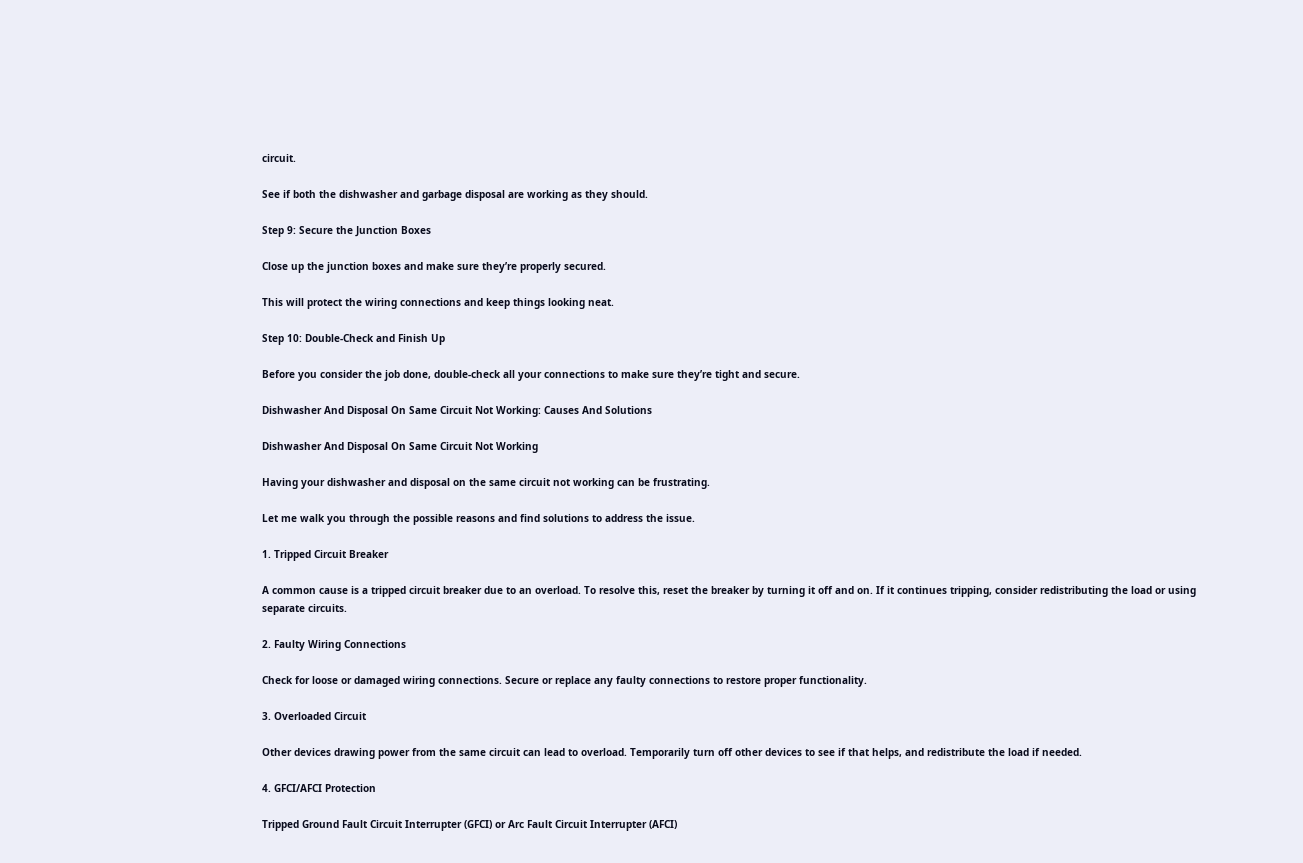circuit.

See if both the dishwasher and garbage disposal are working as they should.

Step 9: Secure the Junction Boxes

Close up the junction boxes and make sure they’re properly secured.

This will protect the wiring connections and keep things looking neat.

Step 10: Double-Check and Finish Up

Before you consider the job done, double-check all your connections to make sure they’re tight and secure.

Dishwasher And Disposal On Same Circuit Not Working: Causes And Solutions

Dishwasher And Disposal On Same Circuit Not Working

Having your dishwasher and disposal on the same circuit not working can be frustrating.

Let me walk you through the possible reasons and find solutions to address the issue.

1. Tripped Circuit Breaker

A common cause is a tripped circuit breaker due to an overload. To resolve this, reset the breaker by turning it off and on. If it continues tripping, consider redistributing the load or using separate circuits.

2. Faulty Wiring Connections

Check for loose or damaged wiring connections. Secure or replace any faulty connections to restore proper functionality.

3. Overloaded Circuit

Other devices drawing power from the same circuit can lead to overload. Temporarily turn off other devices to see if that helps, and redistribute the load if needed.

4. GFCI/AFCI Protection

Tripped Ground Fault Circuit Interrupter (GFCI) or Arc Fault Circuit Interrupter (AFCI)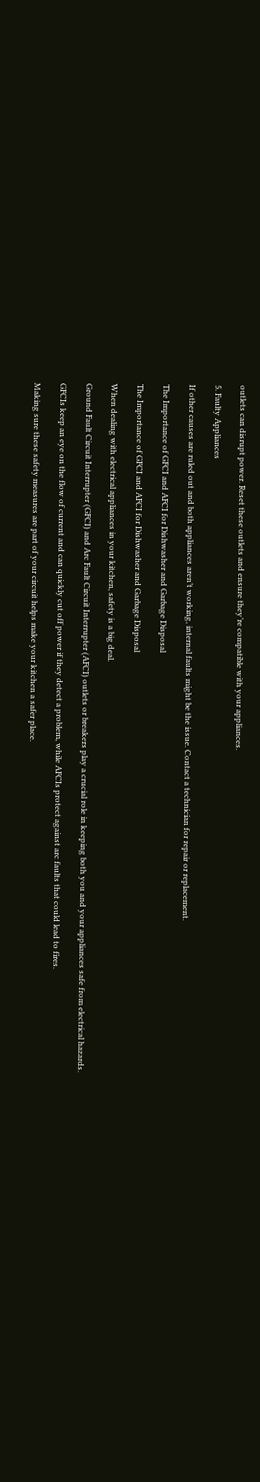outlets can disrupt power. Reset these outlets and ensure they’re compatible with your appliances.

5. Faulty Appliances

If other causes are ruled out and both appliances aren’t working, internal faults might be the issue. Contact a technician for repair or replacement.

The Importance of GFCI and AFCI for Dishwasher and Garbage Disposal

The Importance of GFCI and AFCI for Dishwasher and Garbage Disposal

When dealing with electrical appliances in your kitchen, safety is a big deal.

Ground Fault Circuit Interrupter (GFCI) and Arc Fault Circuit Interrupter (AFCI) outlets or breakers play a crucial role in keeping both you and your appliances safe from electrical hazards.

GFCIs keep an eye on the flow of current and can quickly cut off power if they detect a problem, while AFCIs protect against arc faults that could lead to fires.

Making sure these safety measures are part of your circuit helps make your kitchen a safer place.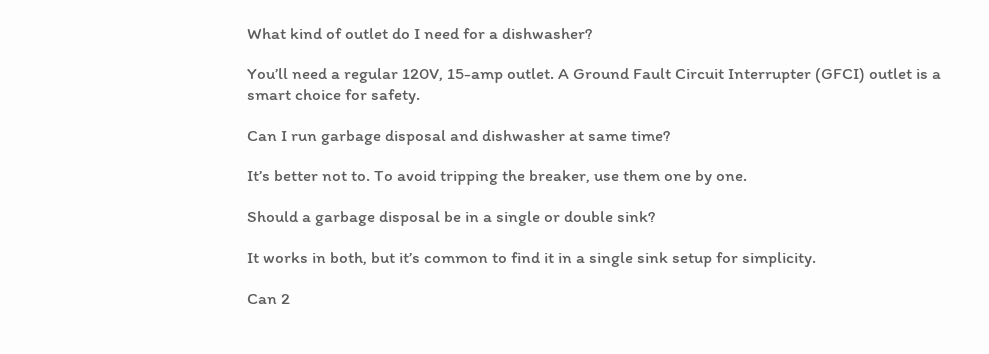What kind of outlet do I need for a dishwasher?

You’ll need a regular 120V, 15-amp outlet. A Ground Fault Circuit Interrupter (GFCI) outlet is a smart choice for safety.

Can I run garbage disposal and dishwasher at same time?

It’s better not to. To avoid tripping the breaker, use them one by one.

Should a garbage disposal be in a single or double sink?

It works in both, but it’s common to find it in a single sink setup for simplicity.

Can 2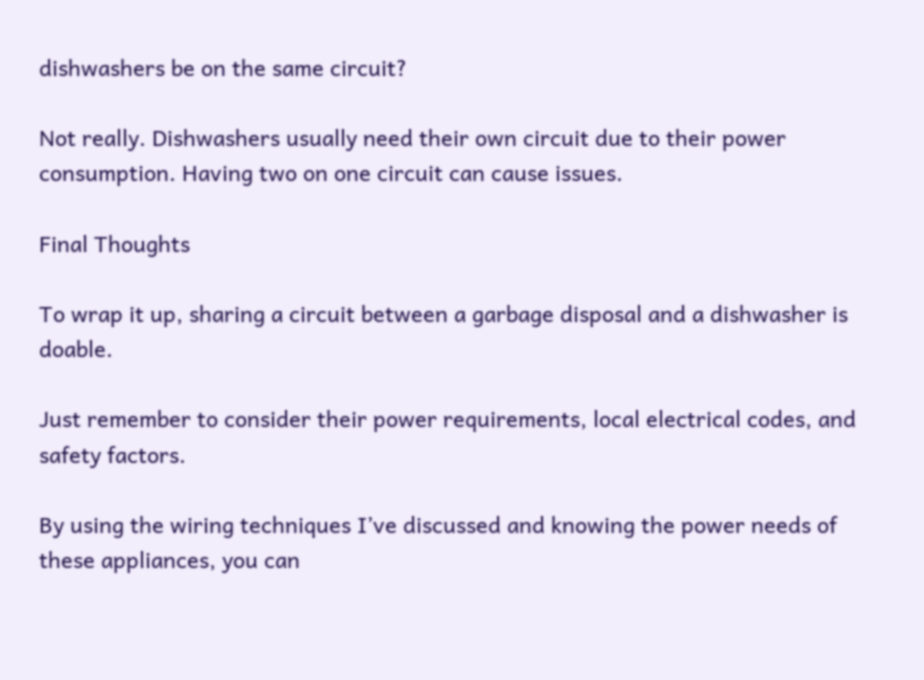dishwashers be on the same circuit?

Not really. Dishwashers usually need their own circuit due to their power consumption. Having two on one circuit can cause issues.

Final Thoughts

To wrap it up, sharing a circuit between a garbage disposal and a dishwasher is doable.

Just remember to consider their power requirements, local electrical codes, and safety factors.

By using the wiring techniques I’ve discussed and knowing the power needs of these appliances, you can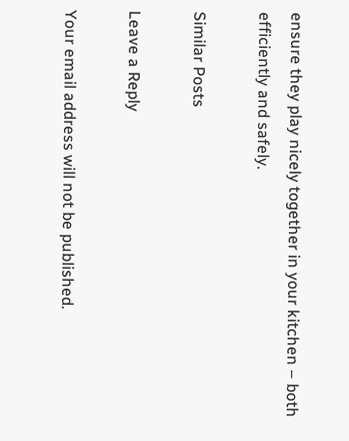ensure they play nicely together in your kitchen – both efficiently and safely.

Similar Posts

Leave a Reply

Your email address will not be published.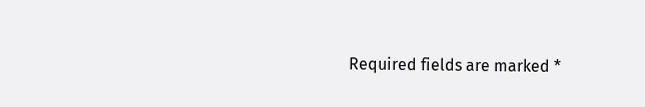Required fields are marked *